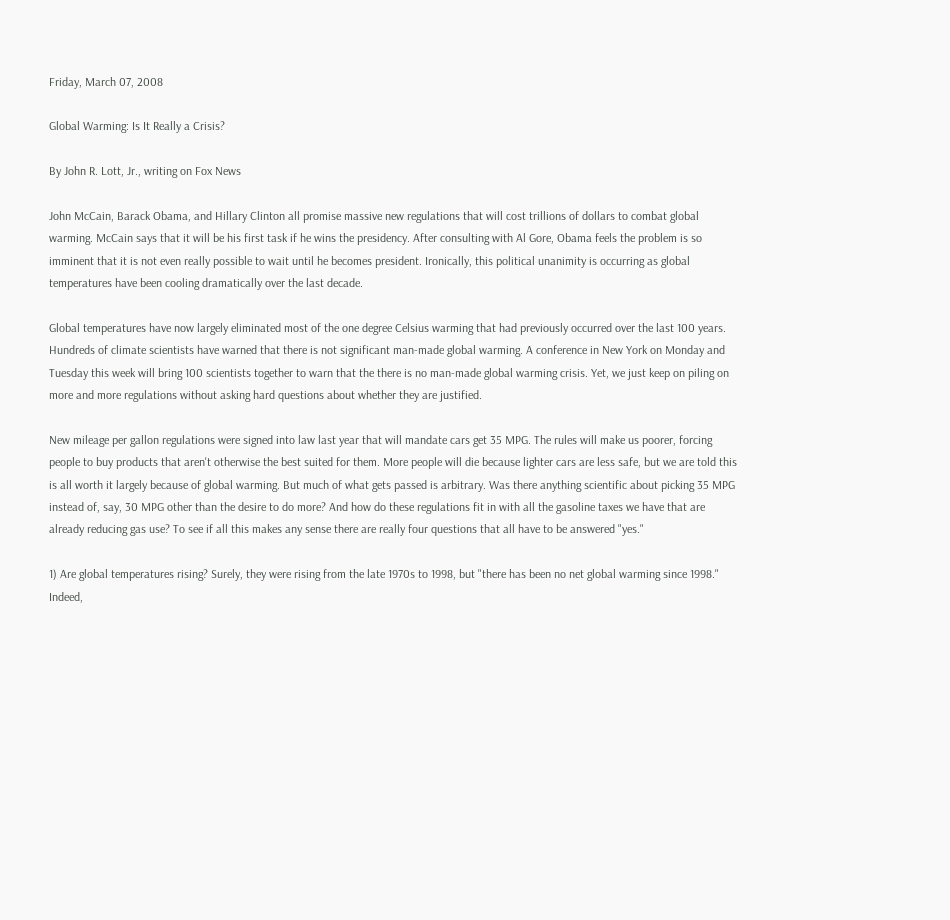Friday, March 07, 2008

Global Warming: Is It Really a Crisis?

By John R. Lott, Jr., writing on Fox News

John McCain, Barack Obama, and Hillary Clinton all promise massive new regulations that will cost trillions of dollars to combat global warming. McCain says that it will be his first task if he wins the presidency. After consulting with Al Gore, Obama feels the problem is so imminent that it is not even really possible to wait until he becomes president. Ironically, this political unanimity is occurring as global temperatures have been cooling dramatically over the last decade.

Global temperatures have now largely eliminated most of the one degree Celsius warming that had previously occurred over the last 100 years. Hundreds of climate scientists have warned that there is not significant man-made global warming. A conference in New York on Monday and Tuesday this week will bring 100 scientists together to warn that the there is no man-made global warming crisis. Yet, we just keep on piling on more and more regulations without asking hard questions about whether they are justified.

New mileage per gallon regulations were signed into law last year that will mandate cars get 35 MPG. The rules will make us poorer, forcing people to buy products that aren't otherwise the best suited for them. More people will die because lighter cars are less safe, but we are told this is all worth it largely because of global warming. But much of what gets passed is arbitrary. Was there anything scientific about picking 35 MPG instead of, say, 30 MPG other than the desire to do more? And how do these regulations fit in with all the gasoline taxes we have that are already reducing gas use? To see if all this makes any sense there are really four questions that all have to be answered "yes."

1) Are global temperatures rising? Surely, they were rising from the late 1970s to 1998, but "there has been no net global warming since 1998." Indeed,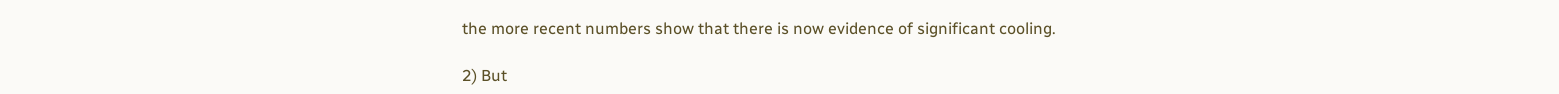the more recent numbers show that there is now evidence of significant cooling.

2) But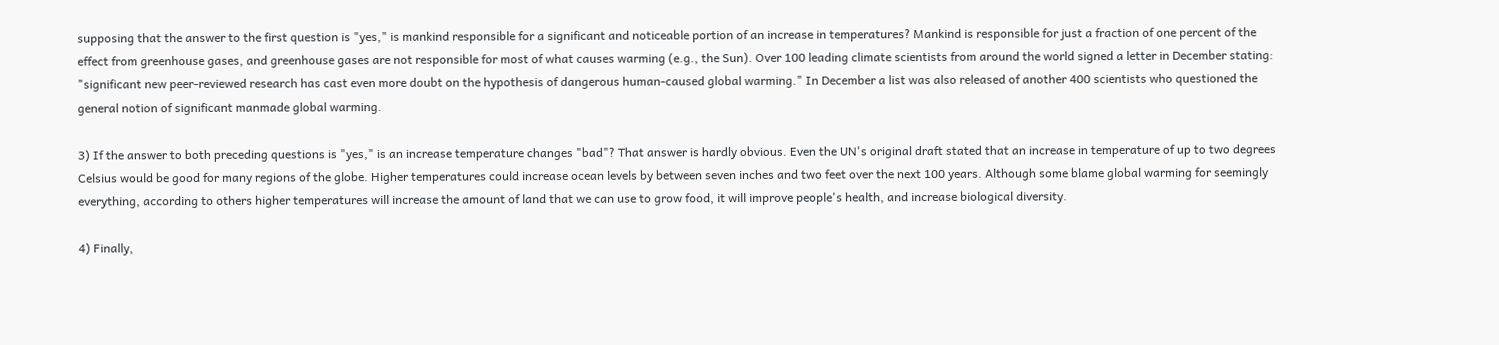supposing that the answer to the first question is "yes," is mankind responsible for a significant and noticeable portion of an increase in temperatures? Mankind is responsible for just a fraction of one percent of the effect from greenhouse gases, and greenhouse gases are not responsible for most of what causes warming (e.g., the Sun). Over 100 leading climate scientists from around the world signed a letter in December stating: "significant new peer-reviewed research has cast even more doubt on the hypothesis of dangerous human-caused global warming." In December a list was also released of another 400 scientists who questioned the general notion of significant manmade global warming.

3) If the answer to both preceding questions is "yes," is an increase temperature changes "bad"? That answer is hardly obvious. Even the UN's original draft stated that an increase in temperature of up to two degrees Celsius would be good for many regions of the globe. Higher temperatures could increase ocean levels by between seven inches and two feet over the next 100 years. Although some blame global warming for seemingly everything, according to others higher temperatures will increase the amount of land that we can use to grow food, it will improve people's health, and increase biological diversity.

4) Finally,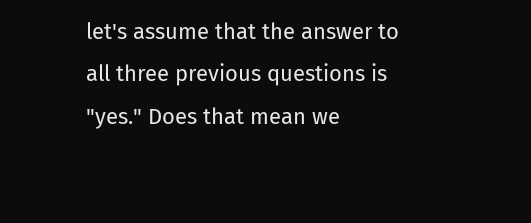let's assume that the answer to all three previous questions is "yes." Does that mean we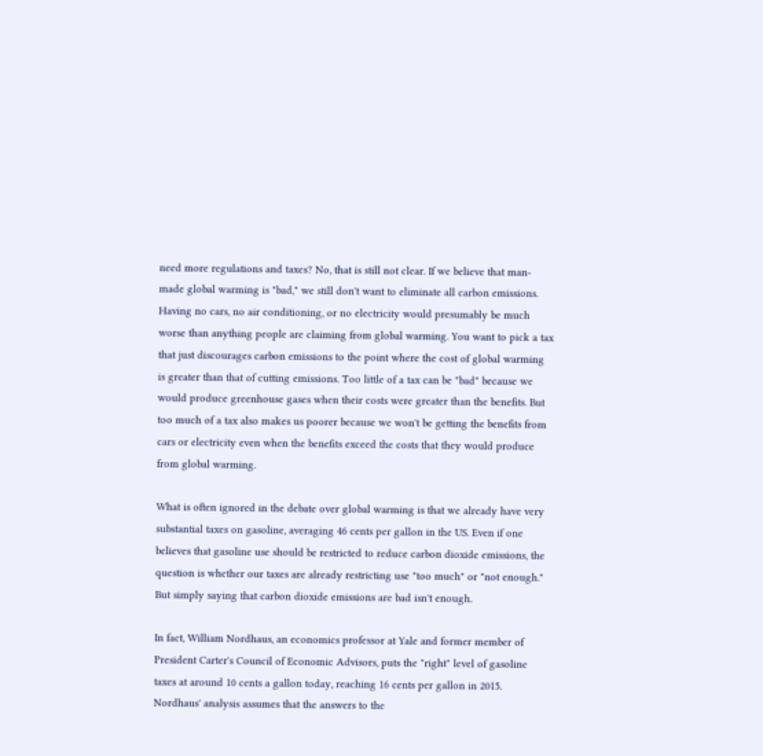need more regulations and taxes? No, that is still not clear. If we believe that man-made global warming is "bad," we still don't want to eliminate all carbon emissions. Having no cars, no air conditioning, or no electricity would presumably be much worse than anything people are claiming from global warming. You want to pick a tax that just discourages carbon emissions to the point where the cost of global warming is greater than that of cutting emissions. Too little of a tax can be "bad" because we would produce greenhouse gases when their costs were greater than the benefits. But too much of a tax also makes us poorer because we won't be getting the benefits from cars or electricity even when the benefits exceed the costs that they would produce from global warming.

What is often ignored in the debate over global warming is that we already have very substantial taxes on gasoline, averaging 46 cents per gallon in the US. Even if one believes that gasoline use should be restricted to reduce carbon dioxide emissions, the question is whether our taxes are already restricting use "too much" or "not enough." But simply saying that carbon dioxide emissions are bad isn't enough.

In fact, William Nordhaus, an economics professor at Yale and former member of President Carter's Council of Economic Advisors, puts the "right" level of gasoline taxes at around 10 cents a gallon today, reaching 16 cents per gallon in 2015. Nordhaus' analysis assumes that the answers to the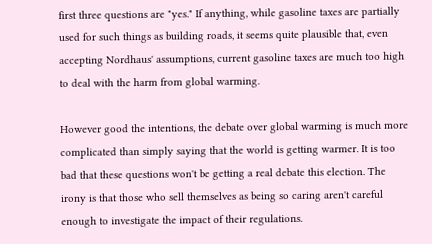first three questions are "yes." If anything, while gasoline taxes are partially used for such things as building roads, it seems quite plausible that, even accepting Nordhaus' assumptions, current gasoline taxes are much too high to deal with the harm from global warming.

However good the intentions, the debate over global warming is much more complicated than simply saying that the world is getting warmer. It is too bad that these questions won't be getting a real debate this election. The irony is that those who sell themselves as being so caring aren't careful enough to investigate the impact of their regulations.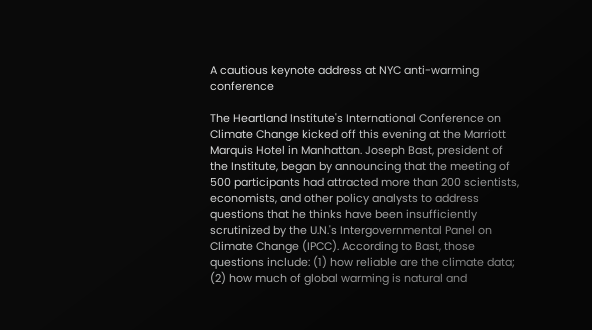A cautious keynote address at NYC anti-warming conference

The Heartland Institute's International Conference on Climate Change kicked off this evening at the Marriott Marquis Hotel in Manhattan. Joseph Bast, president of the Institute, began by announcing that the meeting of 500 participants had attracted more than 200 scientists, economists, and other policy analysts to address questions that he thinks have been insufficiently scrutinized by the U.N.'s Intergovernmental Panel on Climate Change (IPCC). According to Bast, those questions include: (1) how reliable are the climate data; (2) how much of global warming is natural and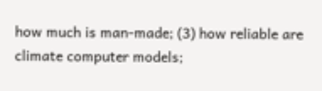how much is man-made; (3) how reliable are climate computer models;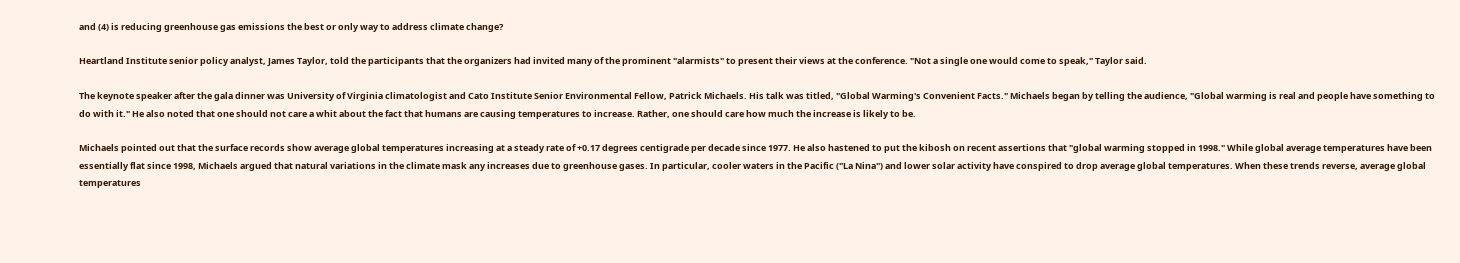and (4) is reducing greenhouse gas emissions the best or only way to address climate change?

Heartland Institute senior policy analyst, James Taylor, told the participants that the organizers had invited many of the prominent "alarmists" to present their views at the conference. "Not a single one would come to speak," Taylor said.

The keynote speaker after the gala dinner was University of Virginia climatologist and Cato Institute Senior Environmental Fellow, Patrick Michaels. His talk was titled, "Global Warming's Convenient Facts." Michaels began by telling the audience, "Global warming is real and people have something to do with it." He also noted that one should not care a whit about the fact that humans are causing temperatures to increase. Rather, one should care how much the increase is likely to be.

Michaels pointed out that the surface records show average global temperatures increasing at a steady rate of +0.17 degrees centigrade per decade since 1977. He also hastened to put the kibosh on recent assertions that "global warming stopped in 1998." While global average temperatures have been essentially flat since 1998, Michaels argued that natural variations in the climate mask any increases due to greenhouse gases. In particular, cooler waters in the Pacific ("La Nina") and lower solar activity have conspired to drop average global temperatures. When these trends reverse, average global temperatures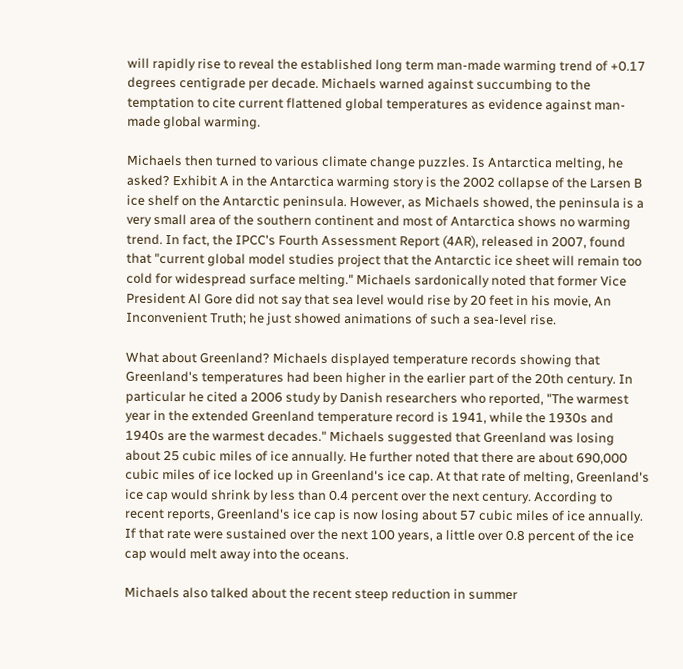will rapidly rise to reveal the established long term man-made warming trend of +0.17 degrees centigrade per decade. Michaels warned against succumbing to the temptation to cite current flattened global temperatures as evidence against man-made global warming.

Michaels then turned to various climate change puzzles. Is Antarctica melting, he asked? Exhibit A in the Antarctica warming story is the 2002 collapse of the Larsen B ice shelf on the Antarctic peninsula. However, as Michaels showed, the peninsula is a very small area of the southern continent and most of Antarctica shows no warming trend. In fact, the IPCC's Fourth Assessment Report (4AR), released in 2007, found that "current global model studies project that the Antarctic ice sheet will remain too cold for widespread surface melting." Michaels sardonically noted that former Vice President Al Gore did not say that sea level would rise by 20 feet in his movie, An Inconvenient Truth; he just showed animations of such a sea-level rise.

What about Greenland? Michaels displayed temperature records showing that Greenland's temperatures had been higher in the earlier part of the 20th century. In particular he cited a 2006 study by Danish researchers who reported, "The warmest year in the extended Greenland temperature record is 1941, while the 1930s and 1940s are the warmest decades." Michaels suggested that Greenland was losing about 25 cubic miles of ice annually. He further noted that there are about 690,000 cubic miles of ice locked up in Greenland's ice cap. At that rate of melting, Greenland's ice cap would shrink by less than 0.4 percent over the next century. According to recent reports, Greenland's ice cap is now losing about 57 cubic miles of ice annually. If that rate were sustained over the next 100 years, a little over 0.8 percent of the ice cap would melt away into the oceans.

Michaels also talked about the recent steep reduction in summer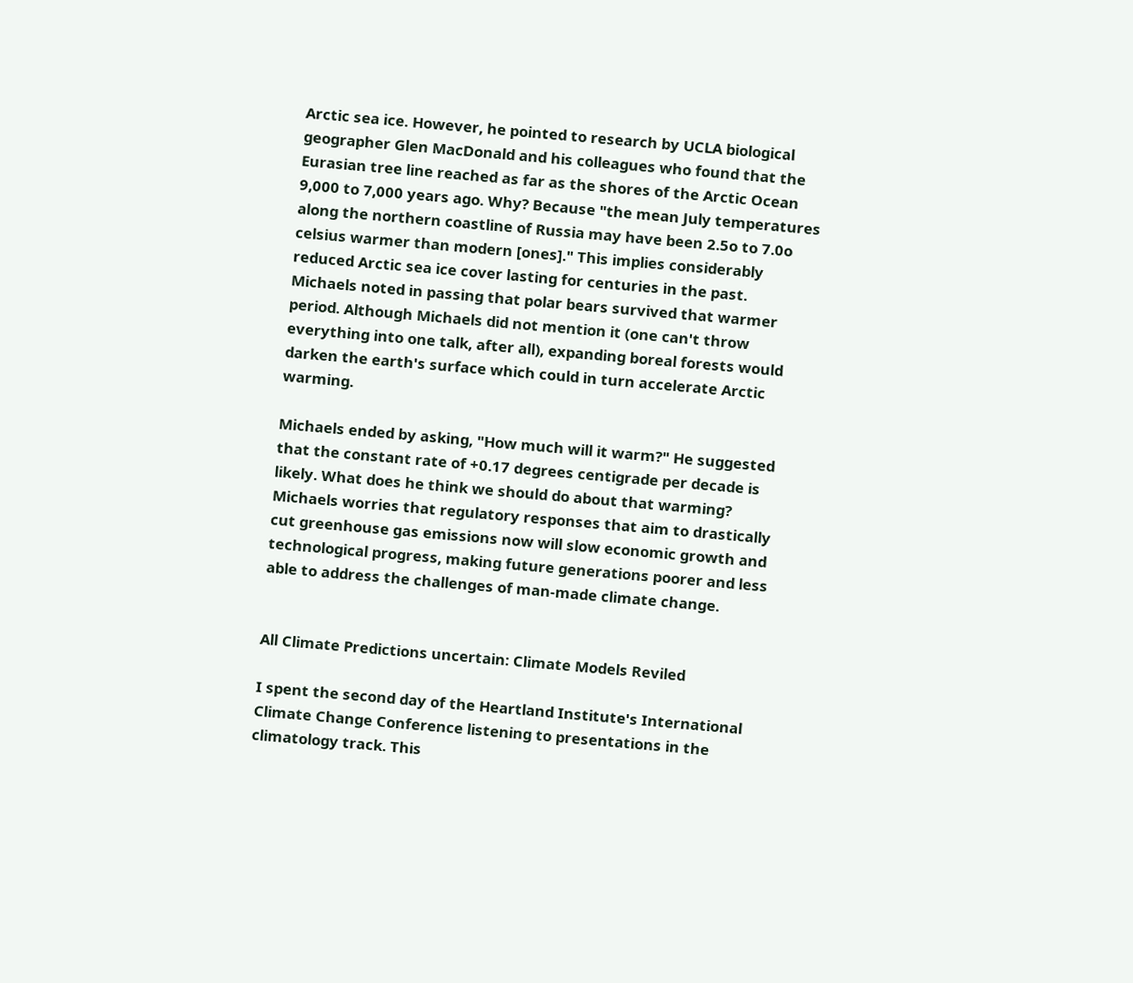Arctic sea ice. However, he pointed to research by UCLA biological geographer Glen MacDonald and his colleagues who found that the Eurasian tree line reached as far as the shores of the Arctic Ocean 9,000 to 7,000 years ago. Why? Because "the mean July temperatures along the northern coastline of Russia may have been 2.5o to 7.0o celsius warmer than modern [ones]." This implies considerably reduced Arctic sea ice cover lasting for centuries in the past. Michaels noted in passing that polar bears survived that warmer period. Although Michaels did not mention it (one can't throw everything into one talk, after all), expanding boreal forests would darken the earth's surface which could in turn accelerate Arctic warming.

Michaels ended by asking, "How much will it warm?" He suggested that the constant rate of +0.17 degrees centigrade per decade is likely. What does he think we should do about that warming? Michaels worries that regulatory responses that aim to drastically cut greenhouse gas emissions now will slow economic growth and technological progress, making future generations poorer and less able to address the challenges of man-made climate change.


All Climate Predictions uncertain: Climate Models Reviled

I spent the second day of the Heartland Institute's International Climate Change Conference listening to presentations in the climatology track. This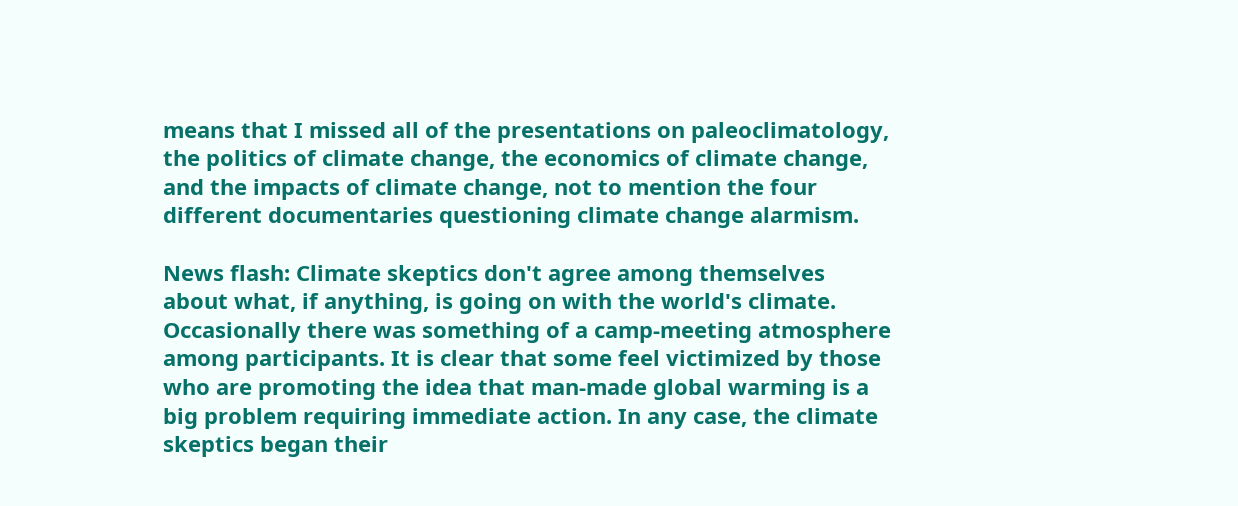means that I missed all of the presentations on paleoclimatology, the politics of climate change, the economics of climate change, and the impacts of climate change, not to mention the four different documentaries questioning climate change alarmism.

News flash: Climate skeptics don't agree among themselves about what, if anything, is going on with the world's climate. Occasionally there was something of a camp-meeting atmosphere among participants. It is clear that some feel victimized by those who are promoting the idea that man-made global warming is a big problem requiring immediate action. In any case, the climate skeptics began their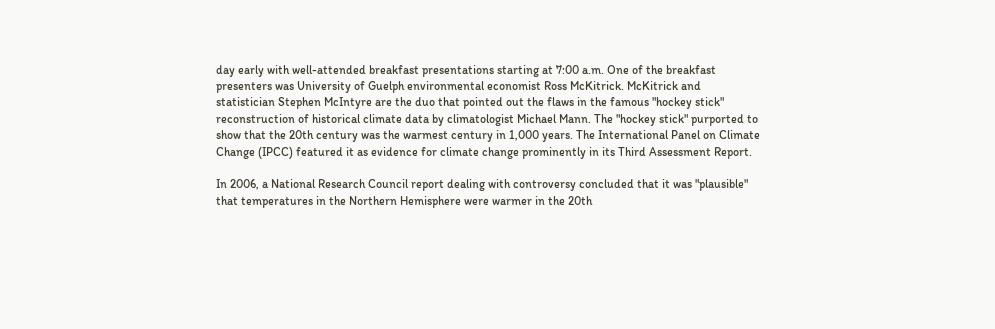day early with well-attended breakfast presentations starting at 7:00 a.m. One of the breakfast presenters was University of Guelph environmental economist Ross McKitrick. McKitrick and statistician Stephen McIntyre are the duo that pointed out the flaws in the famous "hockey stick" reconstruction of historical climate data by climatologist Michael Mann. The "hockey stick" purported to show that the 20th century was the warmest century in 1,000 years. The International Panel on Climate Change (IPCC) featured it as evidence for climate change prominently in its Third Assessment Report.

In 2006, a National Research Council report dealing with controversy concluded that it was "plausible" that temperatures in the Northern Hemisphere were warmer in the 20th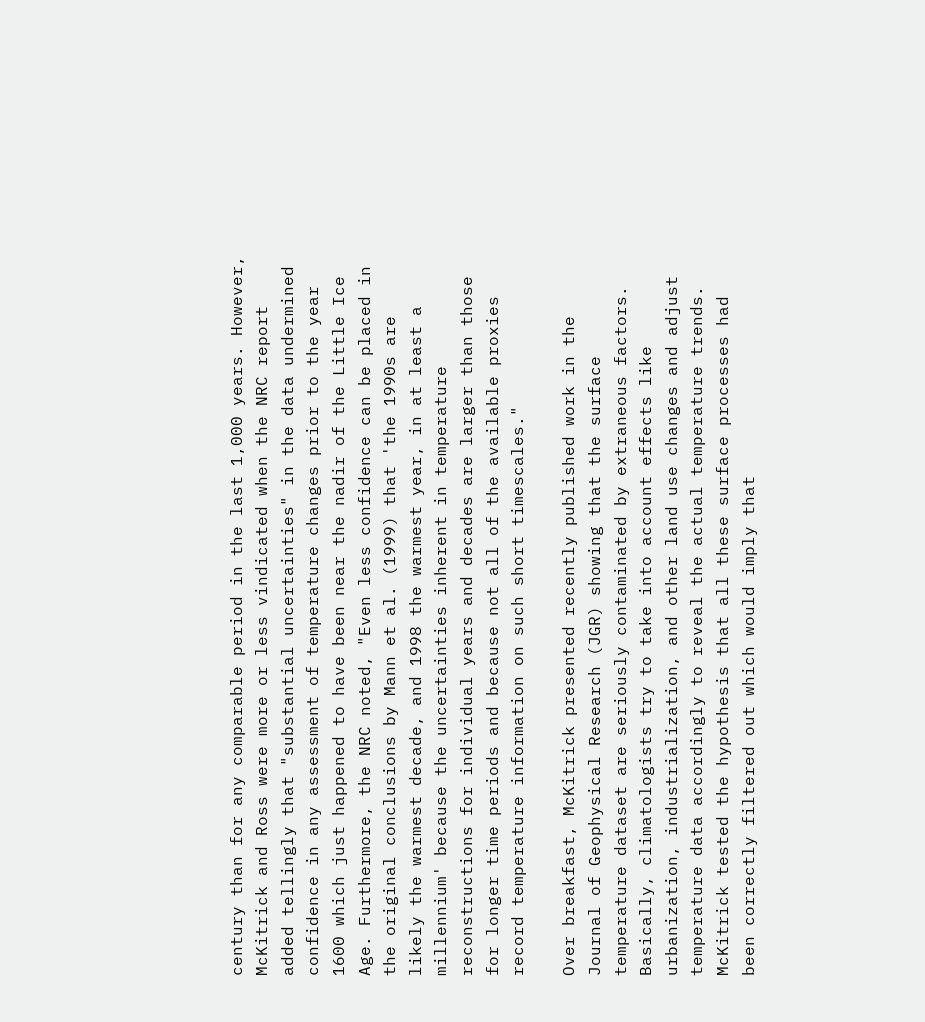century than for any comparable period in the last 1,000 years. However, McKitrick and Ross were more or less vindicated when the NRC report added tellingly that "substantial uncertainties" in the data undermined confidence in any assessment of temperature changes prior to the year 1600 which just happened to have been near the nadir of the Little Ice Age. Furthermore, the NRC noted, "Even less confidence can be placed in the original conclusions by Mann et al. (1999) that 'the 1990s are likely the warmest decade, and 1998 the warmest year, in at least a millennium' because the uncertainties inherent in temperature reconstructions for individual years and decades are larger than those for longer time periods and because not all of the available proxies record temperature information on such short timescales."

Over breakfast, McKitrick presented recently published work in the Journal of Geophysical Research (JGR) showing that the surface temperature dataset are seriously contaminated by extraneous factors. Basically, climatologists try to take into account effects like urbanization, industrialization, and other land use changes and adjust temperature data accordingly to reveal the actual temperature trends. McKitrick tested the hypothesis that all these surface processes had been correctly filtered out which would imply that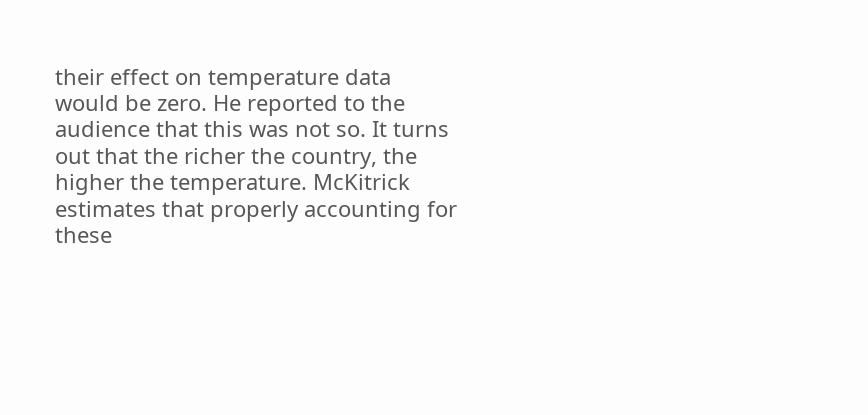their effect on temperature data would be zero. He reported to the audience that this was not so. It turns out that the richer the country, the higher the temperature. McKitrick estimates that properly accounting for these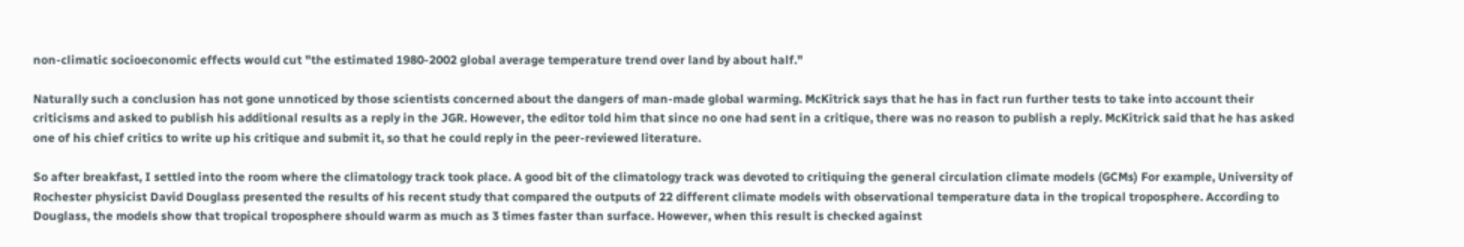non-climatic socioeconomic effects would cut "the estimated 1980-2002 global average temperature trend over land by about half."

Naturally such a conclusion has not gone unnoticed by those scientists concerned about the dangers of man-made global warming. McKitrick says that he has in fact run further tests to take into account their criticisms and asked to publish his additional results as a reply in the JGR. However, the editor told him that since no one had sent in a critique, there was no reason to publish a reply. McKitrick said that he has asked one of his chief critics to write up his critique and submit it, so that he could reply in the peer-reviewed literature.

So after breakfast, I settled into the room where the climatology track took place. A good bit of the climatology track was devoted to critiquing the general circulation climate models (GCMs) For example, University of Rochester physicist David Douglass presented the results of his recent study that compared the outputs of 22 different climate models with observational temperature data in the tropical troposphere. According to Douglass, the models show that tropical troposphere should warm as much as 3 times faster than surface. However, when this result is checked against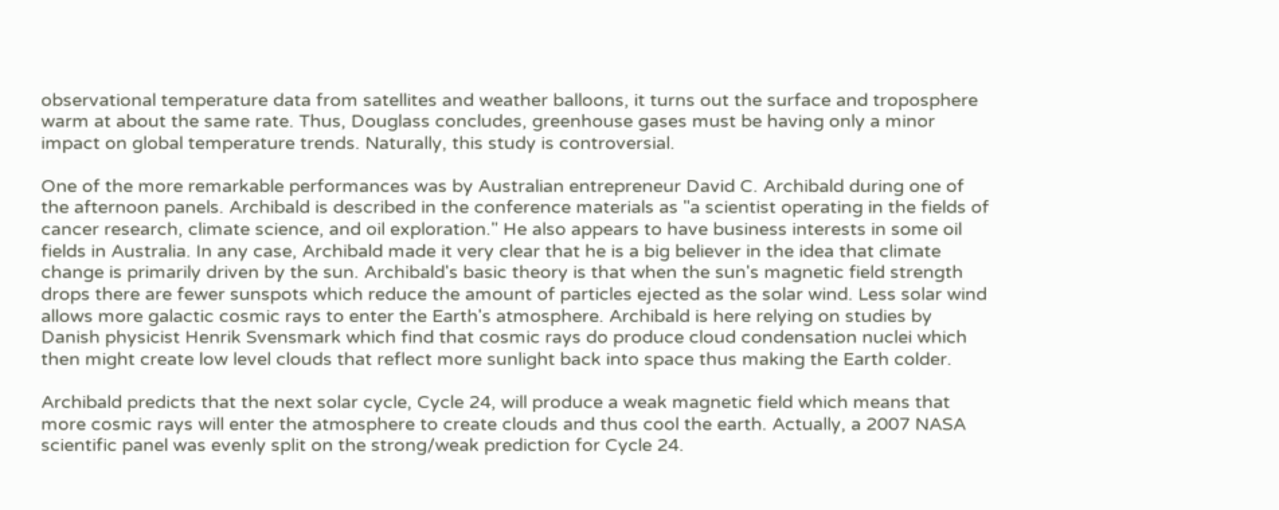observational temperature data from satellites and weather balloons, it turns out the surface and troposphere warm at about the same rate. Thus, Douglass concludes, greenhouse gases must be having only a minor impact on global temperature trends. Naturally, this study is controversial.

One of the more remarkable performances was by Australian entrepreneur David C. Archibald during one of the afternoon panels. Archibald is described in the conference materials as "a scientist operating in the fields of cancer research, climate science, and oil exploration." He also appears to have business interests in some oil fields in Australia. In any case, Archibald made it very clear that he is a big believer in the idea that climate change is primarily driven by the sun. Archibald's basic theory is that when the sun's magnetic field strength drops there are fewer sunspots which reduce the amount of particles ejected as the solar wind. Less solar wind allows more galactic cosmic rays to enter the Earth's atmosphere. Archibald is here relying on studies by Danish physicist Henrik Svensmark which find that cosmic rays do produce cloud condensation nuclei which then might create low level clouds that reflect more sunlight back into space thus making the Earth colder.

Archibald predicts that the next solar cycle, Cycle 24, will produce a weak magnetic field which means that more cosmic rays will enter the atmosphere to create clouds and thus cool the earth. Actually, a 2007 NASA scientific panel was evenly split on the strong/weak prediction for Cycle 24.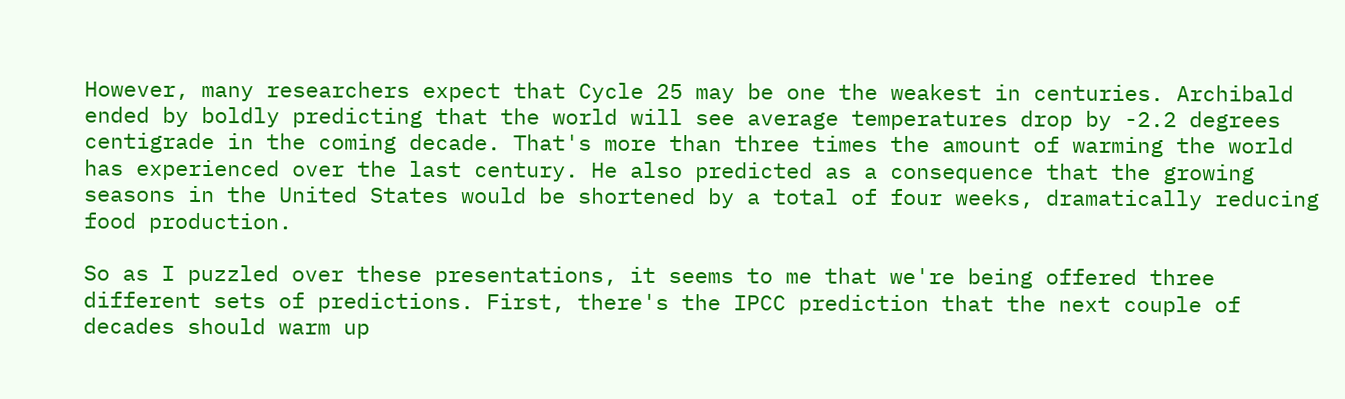However, many researchers expect that Cycle 25 may be one the weakest in centuries. Archibald ended by boldly predicting that the world will see average temperatures drop by -2.2 degrees centigrade in the coming decade. That's more than three times the amount of warming the world has experienced over the last century. He also predicted as a consequence that the growing seasons in the United States would be shortened by a total of four weeks, dramatically reducing food production.

So as I puzzled over these presentations, it seems to me that we're being offered three different sets of predictions. First, there's the IPCC prediction that the next couple of decades should warm up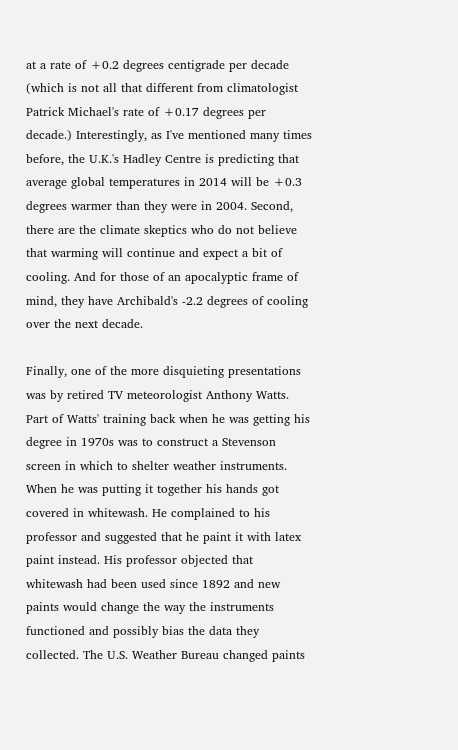at a rate of +0.2 degrees centigrade per decade (which is not all that different from climatologist Patrick Michael's rate of +0.17 degrees per decade.) Interestingly, as I've mentioned many times before, the U.K.'s Hadley Centre is predicting that average global temperatures in 2014 will be +0.3 degrees warmer than they were in 2004. Second, there are the climate skeptics who do not believe that warming will continue and expect a bit of cooling. And for those of an apocalyptic frame of mind, they have Archibald's -2.2 degrees of cooling over the next decade.

Finally, one of the more disquieting presentations was by retired TV meteorologist Anthony Watts. Part of Watts' training back when he was getting his degree in 1970s was to construct a Stevenson screen in which to shelter weather instruments. When he was putting it together his hands got covered in whitewash. He complained to his professor and suggested that he paint it with latex paint instead. His professor objected that whitewash had been used since 1892 and new paints would change the way the instruments functioned and possibly bias the data they collected. The U.S. Weather Bureau changed paints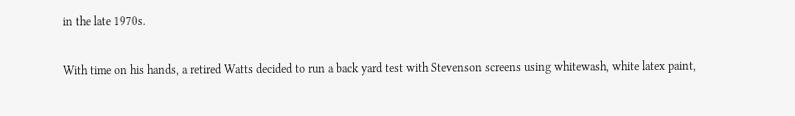in the late 1970s.

With time on his hands, a retired Watts decided to run a back yard test with Stevenson screens using whitewash, white latex paint,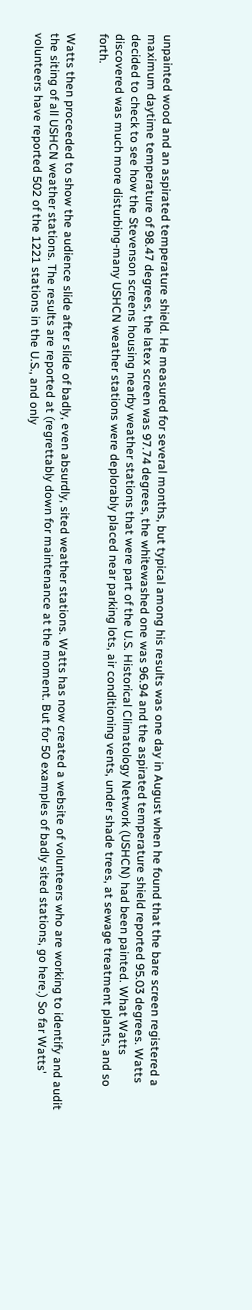unpainted wood and an aspirated temperature shield. He measured for several months, but typical among his results was one day in August when he found that the bare screen registered a maximum daytime temperature of 98.47 degrees, the latex screen was 97.74 degrees, the whitewashed one was 96.94 and the aspirated temperature shield reported 95.03 degrees. Watts decided to check to see how the Stevenson screens housing nearby weather stations that were part of the U.S. Historical Climatology Network (USHCN) had been painted. What Watts discovered was much more disturbing-many USHCN weather stations were deplorably placed near parking lots, air conditioning vents, under shade trees, at sewage treatment plants, and so forth.

Watts then proceeded to show the audience slide after slide of badly, even absurdly, sited weather stations. Watts has now created a website of volunteers who are working to identify and audit the siting of all USHCN weather stations. The results are reported at (regrettably down for maintenance at the moment. But for 50 examples of badly sited stations, go here.) So far Watts' volunteers have reported 502 of the 1221 stations in the U.S., and only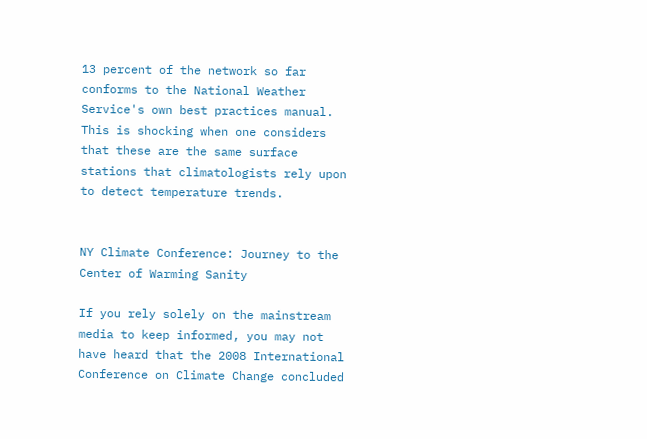13 percent of the network so far conforms to the National Weather Service's own best practices manual. This is shocking when one considers that these are the same surface stations that climatologists rely upon to detect temperature trends.


NY Climate Conference: Journey to the Center of Warming Sanity

If you rely solely on the mainstream media to keep informed, you may not have heard that the 2008 International Conference on Climate Change concluded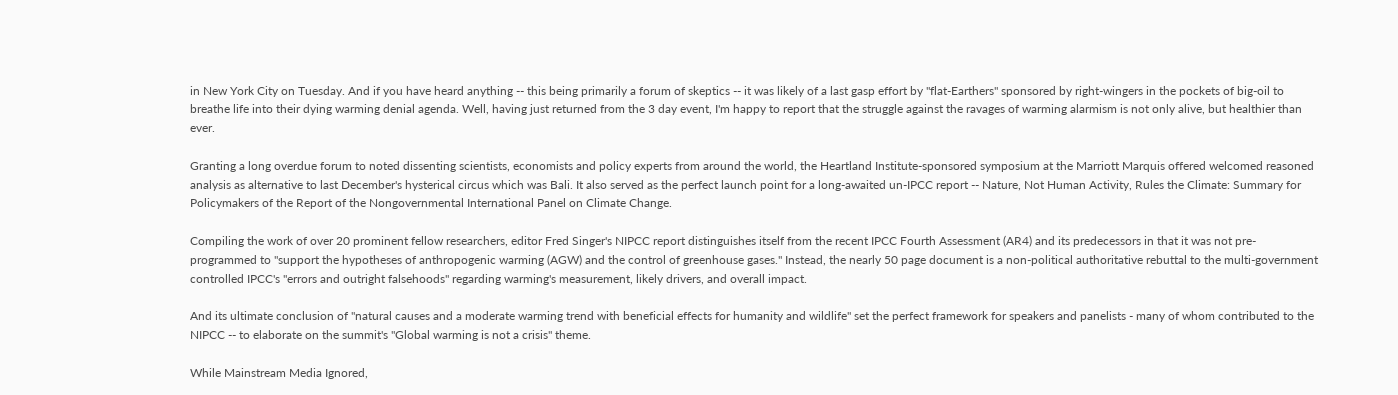in New York City on Tuesday. And if you have heard anything -- this being primarily a forum of skeptics -- it was likely of a last gasp effort by "flat-Earthers" sponsored by right-wingers in the pockets of big-oil to breathe life into their dying warming denial agenda. Well, having just returned from the 3 day event, I'm happy to report that the struggle against the ravages of warming alarmism is not only alive, but healthier than ever.

Granting a long overdue forum to noted dissenting scientists, economists and policy experts from around the world, the Heartland Institute-sponsored symposium at the Marriott Marquis offered welcomed reasoned analysis as alternative to last December's hysterical circus which was Bali. It also served as the perfect launch point for a long-awaited un-IPCC report -- Nature, Not Human Activity, Rules the Climate: Summary for Policymakers of the Report of the Nongovernmental International Panel on Climate Change.

Compiling the work of over 20 prominent fellow researchers, editor Fred Singer's NIPCC report distinguishes itself from the recent IPCC Fourth Assessment (AR4) and its predecessors in that it was not pre-programmed to "support the hypotheses of anthropogenic warming (AGW) and the control of greenhouse gases." Instead, the nearly 50 page document is a non-political authoritative rebuttal to the multi-government controlled IPCC's "errors and outright falsehoods" regarding warming's measurement, likely drivers, and overall impact.

And its ultimate conclusion of "natural causes and a moderate warming trend with beneficial effects for humanity and wildlife" set the perfect framework for speakers and panelists - many of whom contributed to the NIPCC -- to elaborate on the summit's "Global warming is not a crisis" theme.

While Mainstream Media Ignored,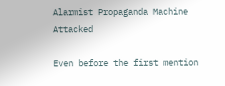Alarmist Propaganda Machine Attacked

Even before the first mention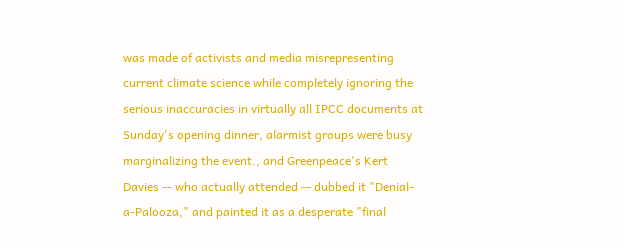was made of activists and media misrepresenting current climate science while completely ignoring the serious inaccuracies in virtually all IPCC documents at Sunday's opening dinner, alarmist groups were busy marginalizing the event., and Greenpeace's Kert Davies -- who actually attended -- dubbed it "Denial-a-Palooza," and painted it as a desperate "final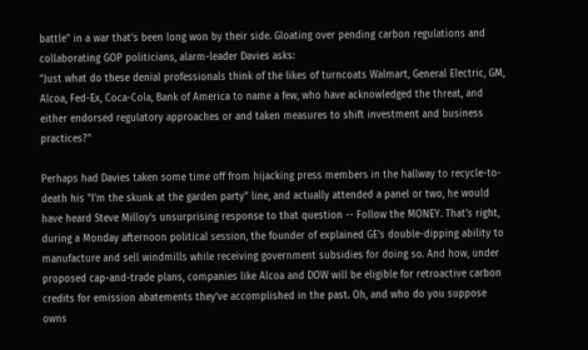battle" in a war that's been long won by their side. Gloating over pending carbon regulations and collaborating GOP politicians, alarm-leader Davies asks:
"Just what do these denial professionals think of the likes of turncoats Walmart, General Electric, GM, Alcoa, Fed-Ex, Coca-Cola, Bank of America to name a few, who have acknowledged the threat, and either endorsed regulatory approaches or and taken measures to shift investment and business practices?"

Perhaps had Davies taken some time off from hijacking press members in the hallway to recycle-to-death his "I'm the skunk at the garden party" line, and actually attended a panel or two, he would have heard Steve Milloy's unsurprising response to that question -- Follow the MONEY. That's right, during a Monday afternoon political session, the founder of explained GE's double-dipping ability to manufacture and sell windmills while receiving government subsidies for doing so. And how, under proposed cap-and-trade plans, companies like Alcoa and DOW will be eligible for retroactive carbon credits for emission abatements they've accomplished in the past. Oh, and who do you suppose owns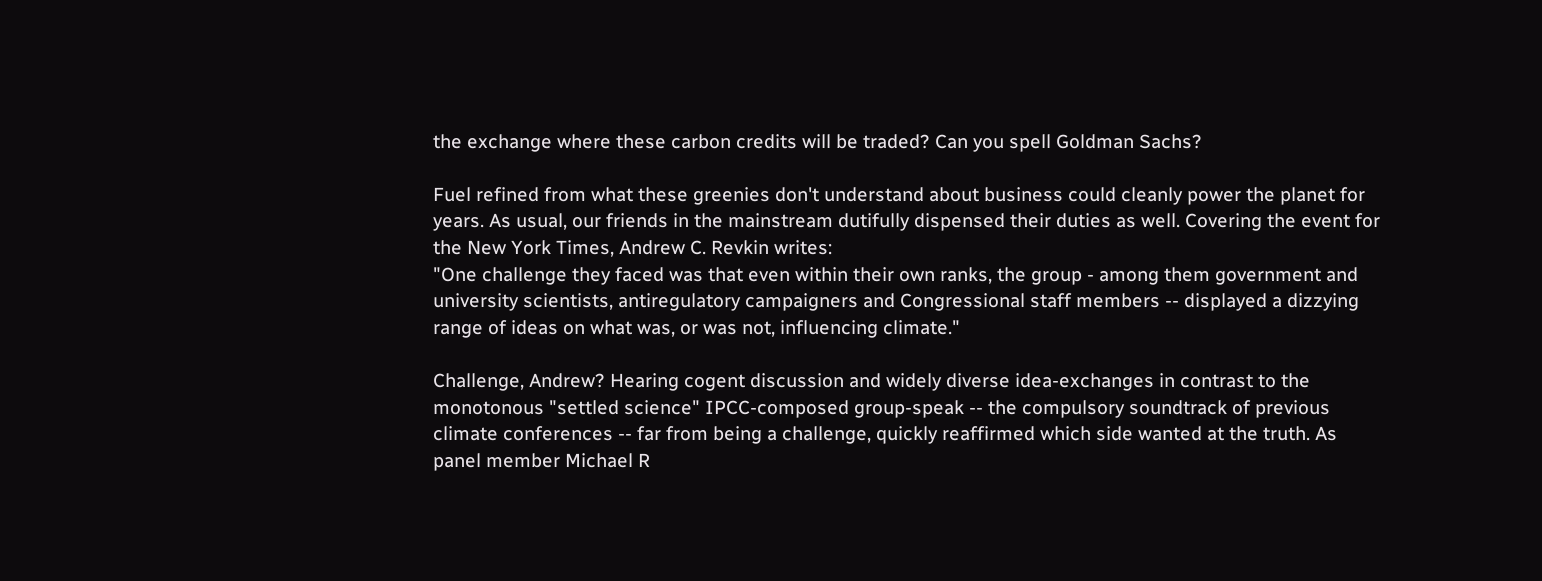the exchange where these carbon credits will be traded? Can you spell Goldman Sachs?

Fuel refined from what these greenies don't understand about business could cleanly power the planet for years. As usual, our friends in the mainstream dutifully dispensed their duties as well. Covering the event for the New York Times, Andrew C. Revkin writes:
"One challenge they faced was that even within their own ranks, the group - among them government and university scientists, antiregulatory campaigners and Congressional staff members -- displayed a dizzying range of ideas on what was, or was not, influencing climate."

Challenge, Andrew? Hearing cogent discussion and widely diverse idea-exchanges in contrast to the monotonous "settled science" IPCC-composed group-speak -- the compulsory soundtrack of previous climate conferences -- far from being a challenge, quickly reaffirmed which side wanted at the truth. As panel member Michael R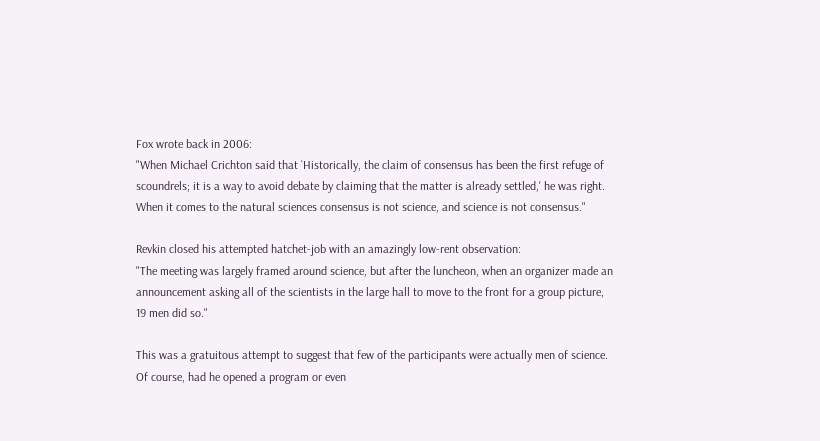Fox wrote back in 2006:
"When Michael Crichton said that `Historically, the claim of consensus has been the first refuge of scoundrels; it is a way to avoid debate by claiming that the matter is already settled,' he was right. When it comes to the natural sciences consensus is not science, and science is not consensus."

Revkin closed his attempted hatchet-job with an amazingly low-rent observation:
"The meeting was largely framed around science, but after the luncheon, when an organizer made an announcement asking all of the scientists in the large hall to move to the front for a group picture, 19 men did so."

This was a gratuitous attempt to suggest that few of the participants were actually men of science. Of course, had he opened a program or even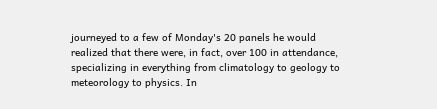journeyed to a few of Monday's 20 panels he would realized that there were, in fact, over 100 in attendance, specializing in everything from climatology to geology to meteorology to physics. In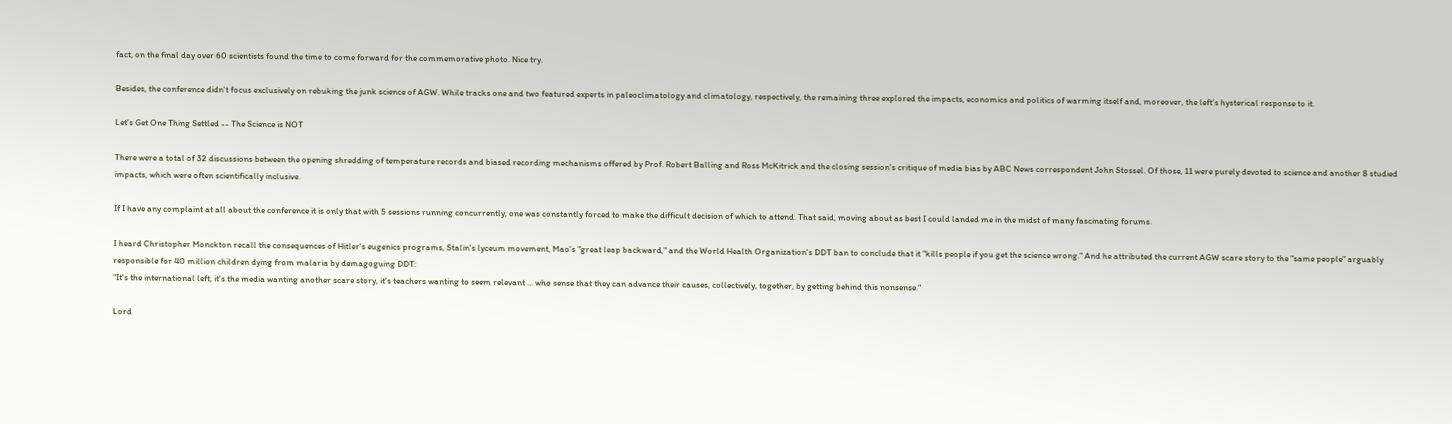fact, on the final day over 60 scientists found the time to come forward for the commemorative photo. Nice try.

Besides, the conference didn't focus exclusively on rebuking the junk science of AGW. While tracks one and two featured experts in paleoclimatology and climatology, respectively, the remaining three explored the impacts, economics and politics of warming itself and, moreover, the left's hysterical response to it.

Let's Get One Thing Settled -- The Science is NOT

There were a total of 32 discussions between the opening shredding of temperature records and biased recording mechanisms offered by Prof. Robert Balling and Ross McKitrick and the closing session's critique of media bias by ABC News correspondent John Stossel. Of those, 11 were purely devoted to science and another 8 studied impacts, which were often scientifically inclusive.

If I have any complaint at all about the conference it is only that with 5 sessions running concurrently, one was constantly forced to make the difficult decision of which to attend. That said, moving about as best I could landed me in the midst of many fascinating forums.

I heard Christopher Monckton recall the consequences of Hitler's eugenics programs, Stalin's lyceum movement, Mao's "great leap backward," and the World Health Organization's DDT ban to conclude that it "kills people if you get the science wrong." And he attributed the current AGW scare story to the "same people" arguably responsible for 40 million children dying from malaria by demagoguing DDT:
"It's the international left, it's the media wanting another scare story, it's teachers wanting to seem relevant ... who sense that they can advance their causes, collectively, together, by getting behind this nonsense."

Lord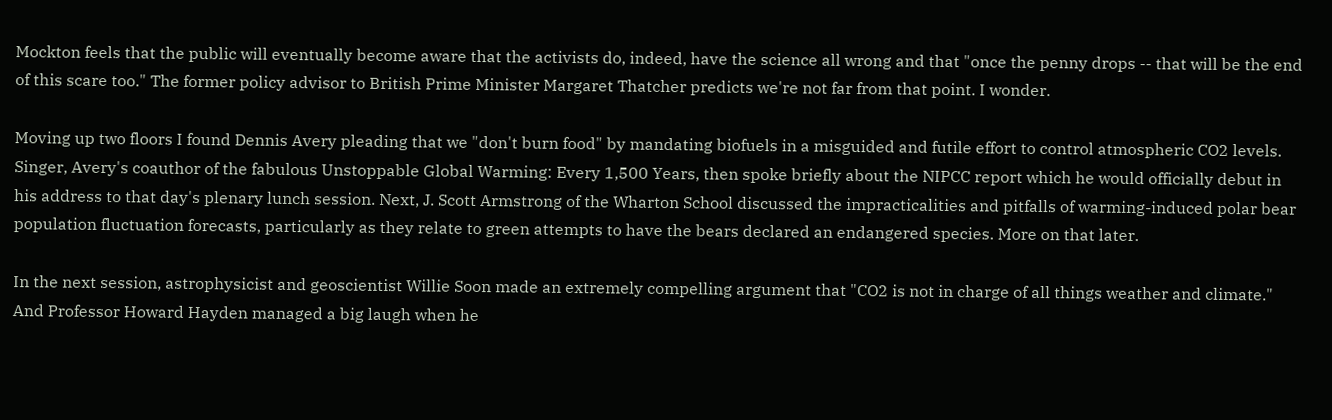Mockton feels that the public will eventually become aware that the activists do, indeed, have the science all wrong and that "once the penny drops -- that will be the end of this scare too." The former policy advisor to British Prime Minister Margaret Thatcher predicts we're not far from that point. I wonder.

Moving up two floors I found Dennis Avery pleading that we "don't burn food" by mandating biofuels in a misguided and futile effort to control atmospheric CO2 levels. Singer, Avery's coauthor of the fabulous Unstoppable Global Warming: Every 1,500 Years, then spoke briefly about the NIPCC report which he would officially debut in his address to that day's plenary lunch session. Next, J. Scott Armstrong of the Wharton School discussed the impracticalities and pitfalls of warming-induced polar bear population fluctuation forecasts, particularly as they relate to green attempts to have the bears declared an endangered species. More on that later.

In the next session, astrophysicist and geoscientist Willie Soon made an extremely compelling argument that "CO2 is not in charge of all things weather and climate." And Professor Howard Hayden managed a big laugh when he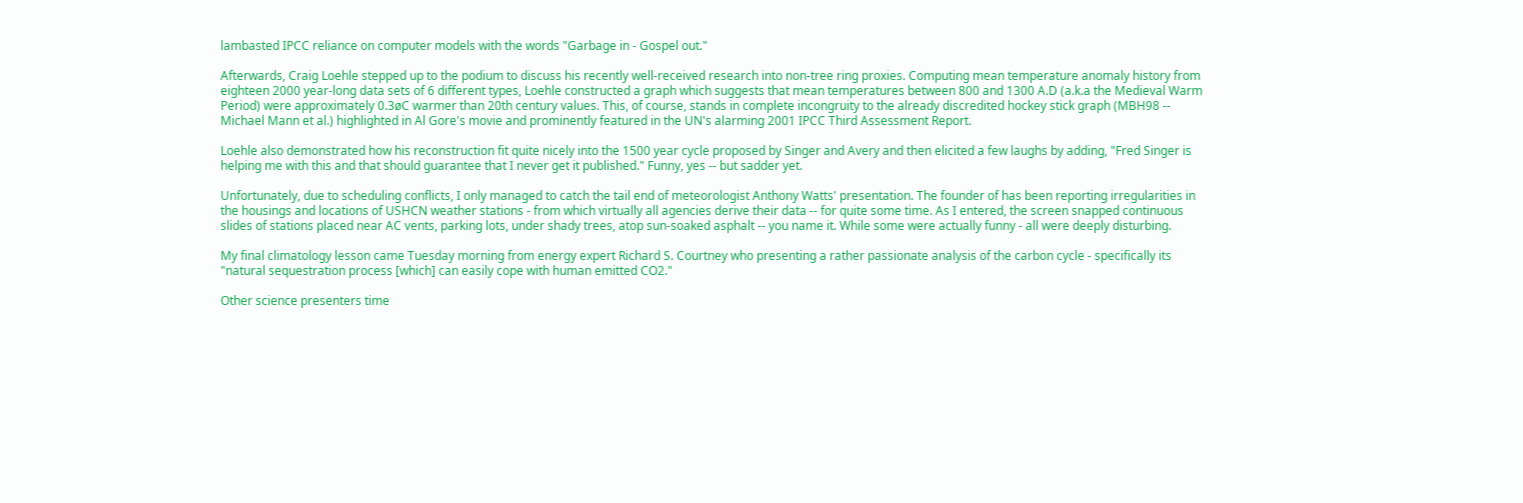lambasted IPCC reliance on computer models with the words "Garbage in - Gospel out."

Afterwards, Craig Loehle stepped up to the podium to discuss his recently well-received research into non-tree ring proxies. Computing mean temperature anomaly history from eighteen 2000 year-long data sets of 6 different types, Loehle constructed a graph which suggests that mean temperatures between 800 and 1300 A.D (a.k.a the Medieval Warm Period) were approximately 0.3øC warmer than 20th century values. This, of course, stands in complete incongruity to the already discredited hockey stick graph (MBH98 -- Michael Mann et al.) highlighted in Al Gore's movie and prominently featured in the UN's alarming 2001 IPCC Third Assessment Report.

Loehle also demonstrated how his reconstruction fit quite nicely into the 1500 year cycle proposed by Singer and Avery and then elicited a few laughs by adding, "Fred Singer is helping me with this and that should guarantee that I never get it published." Funny, yes -- but sadder yet.

Unfortunately, due to scheduling conflicts, I only managed to catch the tail end of meteorologist Anthony Watts' presentation. The founder of has been reporting irregularities in the housings and locations of USHCN weather stations - from which virtually all agencies derive their data -- for quite some time. As I entered, the screen snapped continuous slides of stations placed near AC vents, parking lots, under shady trees, atop sun-soaked asphalt -- you name it. While some were actually funny - all were deeply disturbing.

My final climatology lesson came Tuesday morning from energy expert Richard S. Courtney who presenting a rather passionate analysis of the carbon cycle - specifically its "natural sequestration process [which] can easily cope with human emitted CO2."

Other science presenters time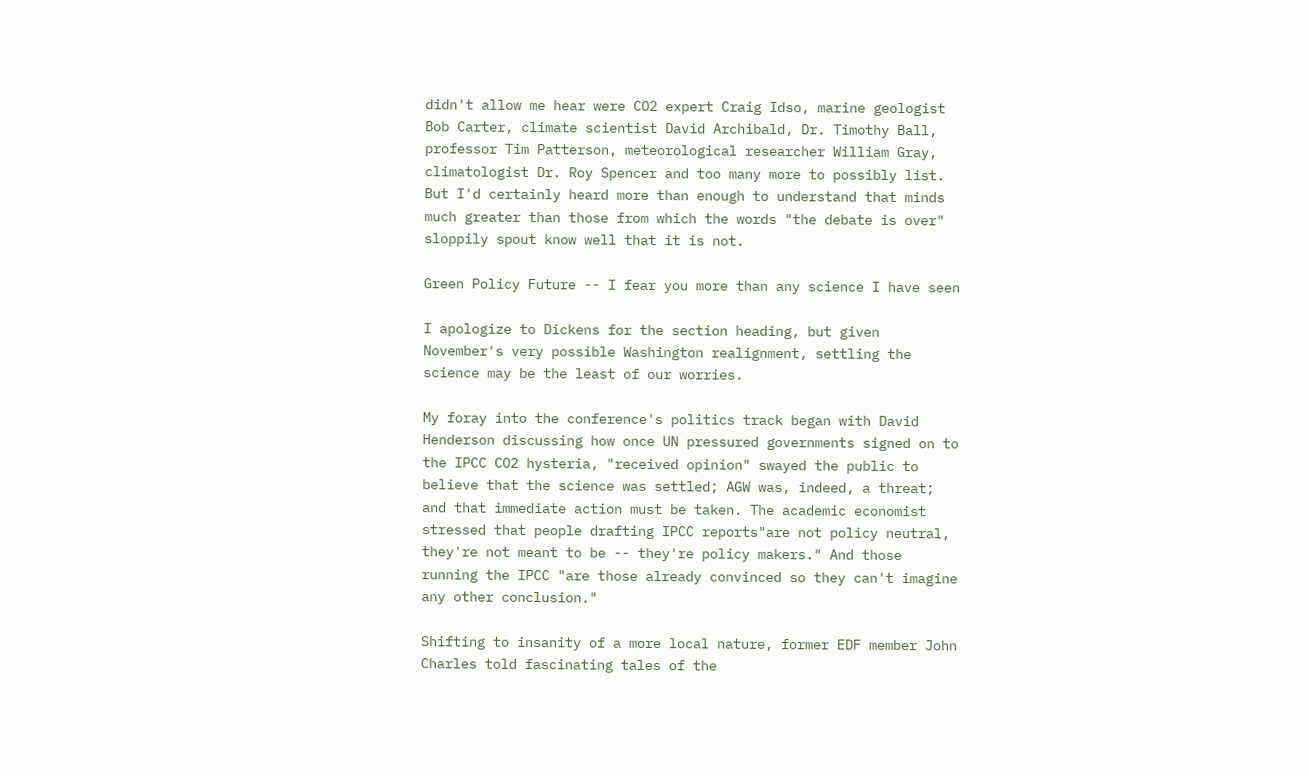didn't allow me hear were CO2 expert Craig Idso, marine geologist Bob Carter, climate scientist David Archibald, Dr. Timothy Ball, professor Tim Patterson, meteorological researcher William Gray, climatologist Dr. Roy Spencer and too many more to possibly list. But I'd certainly heard more than enough to understand that minds much greater than those from which the words "the debate is over" sloppily spout know well that it is not.

Green Policy Future -- I fear you more than any science I have seen

I apologize to Dickens for the section heading, but given November's very possible Washington realignment, settling the science may be the least of our worries.

My foray into the conference's politics track began with David Henderson discussing how once UN pressured governments signed on to the IPCC CO2 hysteria, "received opinion" swayed the public to believe that the science was settled; AGW was, indeed, a threat; and that immediate action must be taken. The academic economist stressed that people drafting IPCC reports"are not policy neutral, they're not meant to be -- they're policy makers." And those running the IPCC "are those already convinced so they can't imagine any other conclusion."

Shifting to insanity of a more local nature, former EDF member John Charles told fascinating tales of the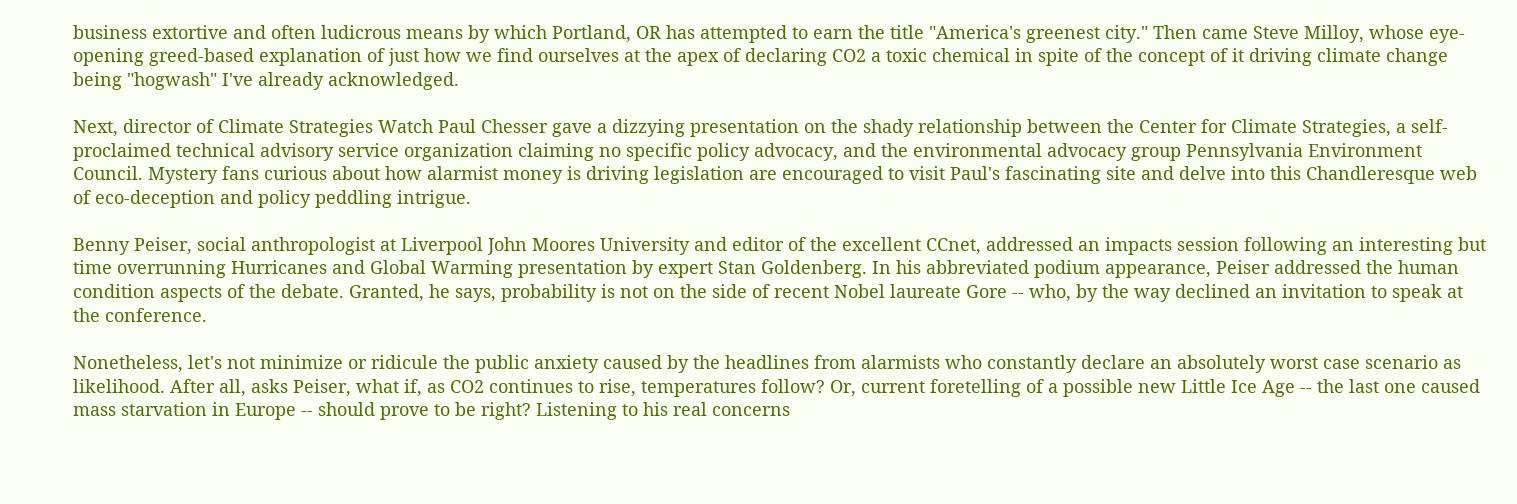business extortive and often ludicrous means by which Portland, OR has attempted to earn the title "America's greenest city." Then came Steve Milloy, whose eye-opening greed-based explanation of just how we find ourselves at the apex of declaring CO2 a toxic chemical in spite of the concept of it driving climate change being "hogwash" I've already acknowledged.

Next, director of Climate Strategies Watch Paul Chesser gave a dizzying presentation on the shady relationship between the Center for Climate Strategies, a self-proclaimed technical advisory service organization claiming no specific policy advocacy, and the environmental advocacy group Pennsylvania Environment Council. Mystery fans curious about how alarmist money is driving legislation are encouraged to visit Paul's fascinating site and delve into this Chandleresque web of eco-deception and policy peddling intrigue.

Benny Peiser, social anthropologist at Liverpool John Moores University and editor of the excellent CCnet, addressed an impacts session following an interesting but time overrunning Hurricanes and Global Warming presentation by expert Stan Goldenberg. In his abbreviated podium appearance, Peiser addressed the human condition aspects of the debate. Granted, he says, probability is not on the side of recent Nobel laureate Gore -- who, by the way declined an invitation to speak at the conference.

Nonetheless, let's not minimize or ridicule the public anxiety caused by the headlines from alarmists who constantly declare an absolutely worst case scenario as likelihood. After all, asks Peiser, what if, as CO2 continues to rise, temperatures follow? Or, current foretelling of a possible new Little Ice Age -- the last one caused mass starvation in Europe -- should prove to be right? Listening to his real concerns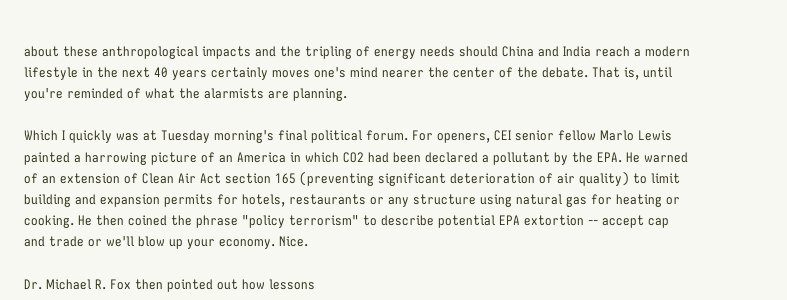about these anthropological impacts and the tripling of energy needs should China and India reach a modern lifestyle in the next 40 years certainly moves one's mind nearer the center of the debate. That is, until you're reminded of what the alarmists are planning.

Which I quickly was at Tuesday morning's final political forum. For openers, CEI senior fellow Marlo Lewis painted a harrowing picture of an America in which CO2 had been declared a pollutant by the EPA. He warned of an extension of Clean Air Act section 165 (preventing significant deterioration of air quality) to limit building and expansion permits for hotels, restaurants or any structure using natural gas for heating or cooking. He then coined the phrase "policy terrorism" to describe potential EPA extortion -- accept cap and trade or we'll blow up your economy. Nice.

Dr. Michael R. Fox then pointed out how lessons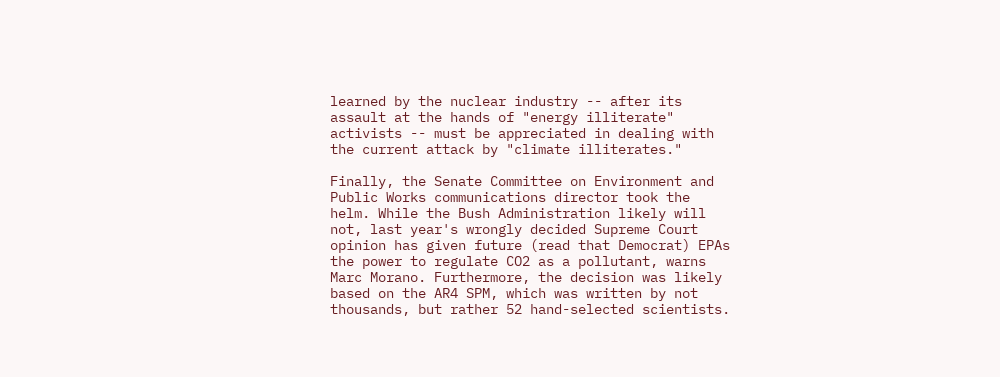learned by the nuclear industry -- after its assault at the hands of "energy illiterate" activists -- must be appreciated in dealing with the current attack by "climate illiterates."

Finally, the Senate Committee on Environment and Public Works communications director took the helm. While the Bush Administration likely will not, last year's wrongly decided Supreme Court opinion has given future (read that Democrat) EPAs the power to regulate CO2 as a pollutant, warns Marc Morano. Furthermore, the decision was likely based on the AR4 SPM, which was written by not thousands, but rather 52 hand-selected scientists.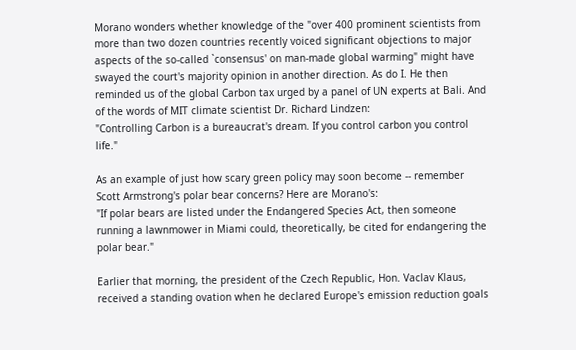Morano wonders whether knowledge of the "over 400 prominent scientists from more than two dozen countries recently voiced significant objections to major aspects of the so-called `consensus' on man-made global warming" might have swayed the court's majority opinion in another direction. As do I. He then reminded us of the global Carbon tax urged by a panel of UN experts at Bali. And of the words of MIT climate scientist Dr. Richard Lindzen:
"Controlling Carbon is a bureaucrat's dream. If you control carbon you control life."

As an example of just how scary green policy may soon become -- remember Scott Armstrong's polar bear concerns? Here are Morano's:
"If polar bears are listed under the Endangered Species Act, then someone running a lawnmower in Miami could, theoretically, be cited for endangering the polar bear."

Earlier that morning, the president of the Czech Republic, Hon. Vaclav Klaus, received a standing ovation when he declared Europe's emission reduction goals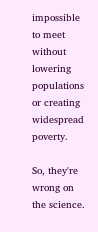impossible to meet without lowering populations or creating widespread poverty.

So, they're wrong on the science.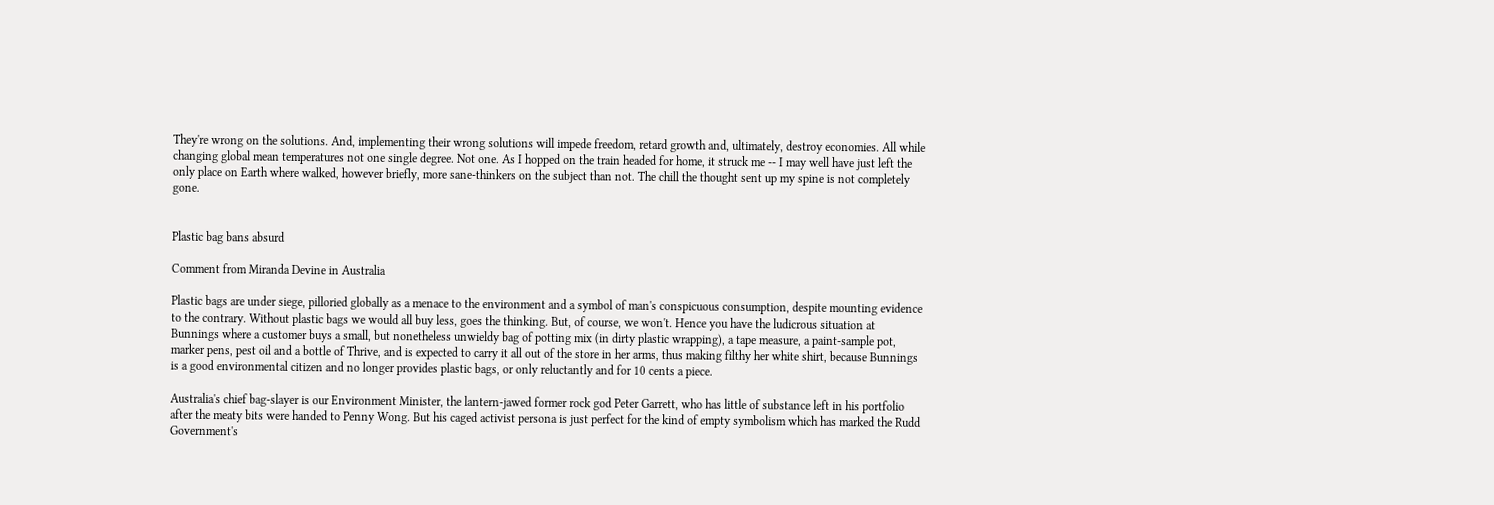They're wrong on the solutions. And, implementing their wrong solutions will impede freedom, retard growth and, ultimately, destroy economies. All while changing global mean temperatures not one single degree. Not one. As I hopped on the train headed for home, it struck me -- I may well have just left the only place on Earth where walked, however briefly, more sane-thinkers on the subject than not. The chill the thought sent up my spine is not completely gone.


Plastic bag bans absurd

Comment from Miranda Devine in Australia

Plastic bags are under siege, pilloried globally as a menace to the environment and a symbol of man's conspicuous consumption, despite mounting evidence to the contrary. Without plastic bags we would all buy less, goes the thinking. But, of course, we won't. Hence you have the ludicrous situation at Bunnings where a customer buys a small, but nonetheless unwieldy bag of potting mix (in dirty plastic wrapping), a tape measure, a paint-sample pot, marker pens, pest oil and a bottle of Thrive, and is expected to carry it all out of the store in her arms, thus making filthy her white shirt, because Bunnings is a good environmental citizen and no longer provides plastic bags, or only reluctantly and for 10 cents a piece.

Australia's chief bag-slayer is our Environment Minister, the lantern-jawed former rock god Peter Garrett, who has little of substance left in his portfolio after the meaty bits were handed to Penny Wong. But his caged activist persona is just perfect for the kind of empty symbolism which has marked the Rudd Government's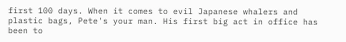first 100 days. When it comes to evil Japanese whalers and plastic bags, Pete's your man. His first big act in office has been to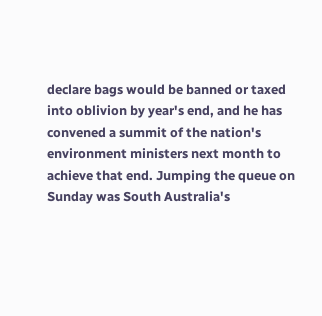declare bags would be banned or taxed into oblivion by year's end, and he has convened a summit of the nation's environment ministers next month to achieve that end. Jumping the queue on Sunday was South Australia's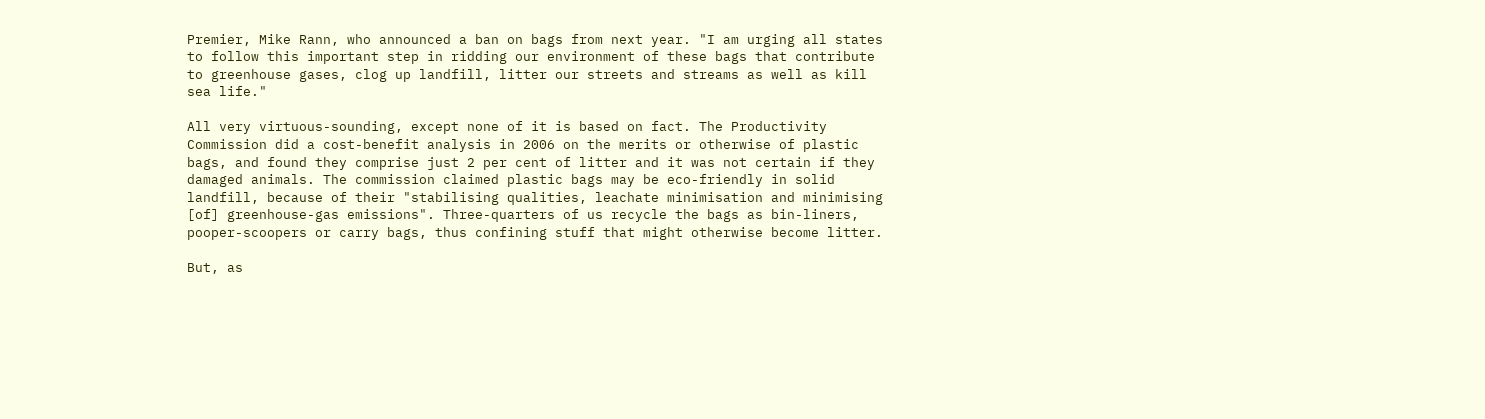Premier, Mike Rann, who announced a ban on bags from next year. "I am urging all states to follow this important step in ridding our environment of these bags that contribute to greenhouse gases, clog up landfill, litter our streets and streams as well as kill sea life."

All very virtuous-sounding, except none of it is based on fact. The Productivity Commission did a cost-benefit analysis in 2006 on the merits or otherwise of plastic bags, and found they comprise just 2 per cent of litter and it was not certain if they damaged animals. The commission claimed plastic bags may be eco-friendly in solid landfill, because of their "stabilising qualities, leachate minimisation and minimising [of] greenhouse-gas emissions". Three-quarters of us recycle the bags as bin-liners, pooper-scoopers or carry bags, thus confining stuff that might otherwise become litter.

But, as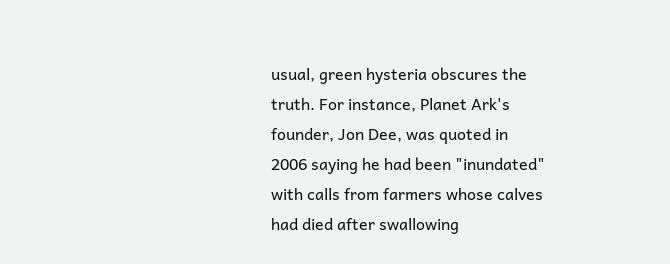usual, green hysteria obscures the truth. For instance, Planet Ark's founder, Jon Dee, was quoted in 2006 saying he had been "inundated" with calls from farmers whose calves had died after swallowing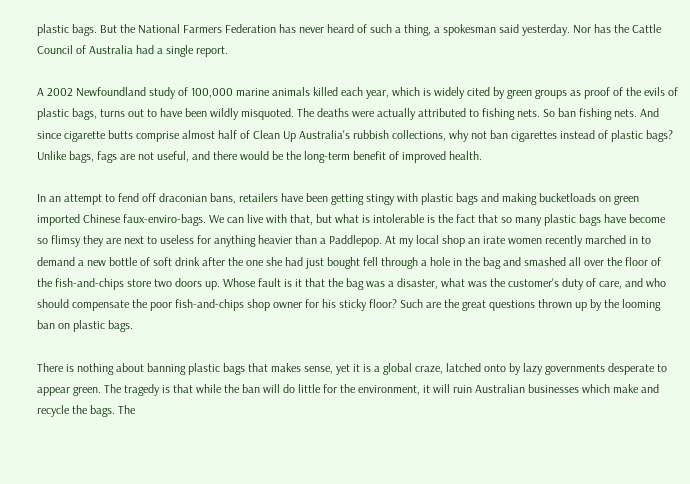plastic bags. But the National Farmers Federation has never heard of such a thing, a spokesman said yesterday. Nor has the Cattle Council of Australia had a single report.

A 2002 Newfoundland study of 100,000 marine animals killed each year, which is widely cited by green groups as proof of the evils of plastic bags, turns out to have been wildly misquoted. The deaths were actually attributed to fishing nets. So ban fishing nets. And since cigarette butts comprise almost half of Clean Up Australia's rubbish collections, why not ban cigarettes instead of plastic bags? Unlike bags, fags are not useful, and there would be the long-term benefit of improved health.

In an attempt to fend off draconian bans, retailers have been getting stingy with plastic bags and making bucketloads on green imported Chinese faux-enviro-bags. We can live with that, but what is intolerable is the fact that so many plastic bags have become so flimsy they are next to useless for anything heavier than a Paddlepop. At my local shop an irate women recently marched in to demand a new bottle of soft drink after the one she had just bought fell through a hole in the bag and smashed all over the floor of the fish-and-chips store two doors up. Whose fault is it that the bag was a disaster, what was the customer's duty of care, and who should compensate the poor fish-and-chips shop owner for his sticky floor? Such are the great questions thrown up by the looming ban on plastic bags.

There is nothing about banning plastic bags that makes sense, yet it is a global craze, latched onto by lazy governments desperate to appear green. The tragedy is that while the ban will do little for the environment, it will ruin Australian businesses which make and recycle the bags. The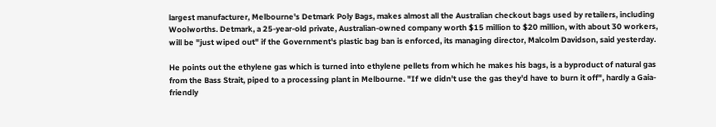largest manufacturer, Melbourne's Detmark Poly Bags, makes almost all the Australian checkout bags used by retailers, including Woolworths. Detmark, a 25-year-old private, Australian-owned company worth $15 million to $20 million, with about 30 workers, will be "just wiped out" if the Government's plastic bag ban is enforced, its managing director, Malcolm Davidson, said yesterday.

He points out the ethylene gas which is turned into ethylene pellets from which he makes his bags, is a byproduct of natural gas from the Bass Strait, piped to a processing plant in Melbourne. "If we didn't use the gas they'd have to burn it off", hardly a Gaia-friendly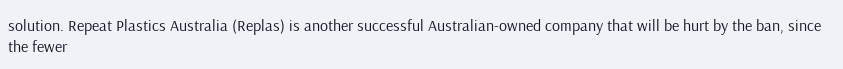solution. Repeat Plastics Australia (Replas) is another successful Australian-owned company that will be hurt by the ban, since the fewer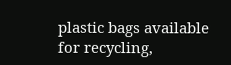plastic bags available for recycling,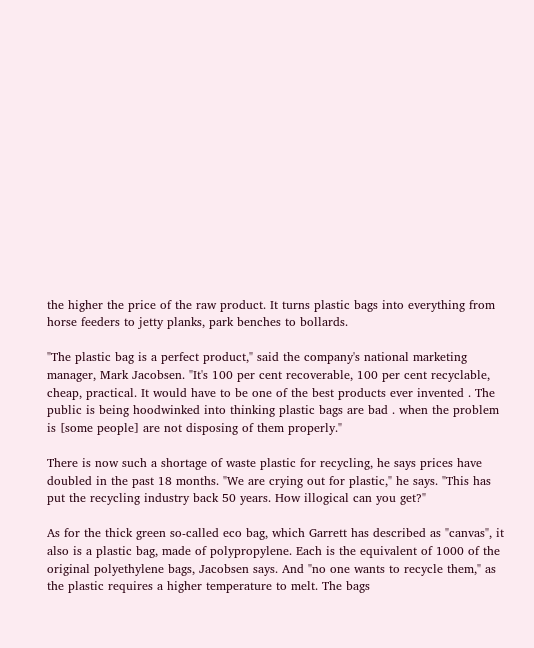the higher the price of the raw product. It turns plastic bags into everything from horse feeders to jetty planks, park benches to bollards.

"The plastic bag is a perfect product," said the company's national marketing manager, Mark Jacobsen. "It's 100 per cent recoverable, 100 per cent recyclable, cheap, practical. It would have to be one of the best products ever invented . The public is being hoodwinked into thinking plastic bags are bad . when the problem is [some people] are not disposing of them properly."

There is now such a shortage of waste plastic for recycling, he says prices have doubled in the past 18 months. "We are crying out for plastic," he says. "This has put the recycling industry back 50 years. How illogical can you get?"

As for the thick green so-called eco bag, which Garrett has described as "canvas", it also is a plastic bag, made of polypropylene. Each is the equivalent of 1000 of the original polyethylene bags, Jacobsen says. And "no one wants to recycle them," as the plastic requires a higher temperature to melt. The bags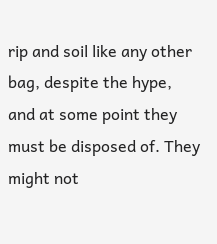rip and soil like any other bag, despite the hype, and at some point they must be disposed of. They might not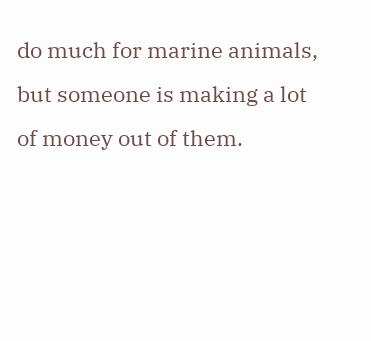do much for marine animals, but someone is making a lot of money out of them.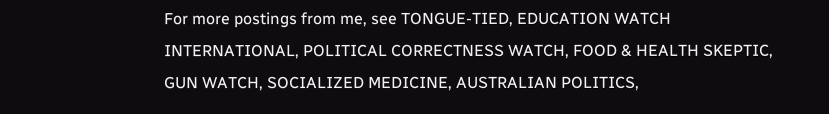For more postings from me, see TONGUE-TIED, EDUCATION WATCH INTERNATIONAL, POLITICAL CORRECTNESS WATCH, FOOD & HEALTH SKEPTIC, GUN WATCH, SOCIALIZED MEDICINE, AUSTRALIAN POLITICS,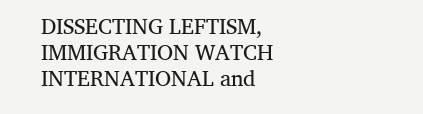DISSECTING LEFTISM, IMMIGRATION WATCH INTERNATIONAL and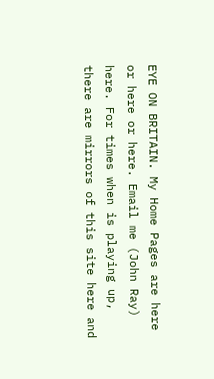EYE ON BRITAIN. My Home Pages are here or here or here. Email me (John Ray) here. For times when is playing up, there are mirrors of this site here and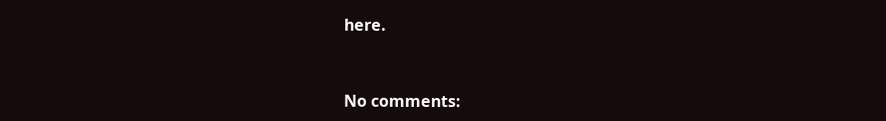here.


No comments: